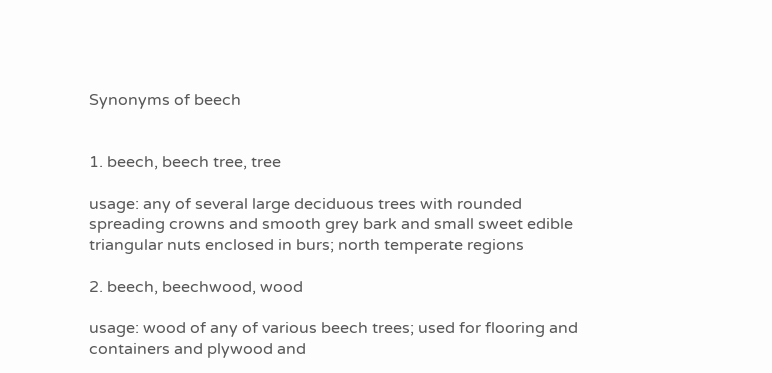Synonyms of beech


1. beech, beech tree, tree

usage: any of several large deciduous trees with rounded spreading crowns and smooth grey bark and small sweet edible triangular nuts enclosed in burs; north temperate regions

2. beech, beechwood, wood

usage: wood of any of various beech trees; used for flooring and containers and plywood and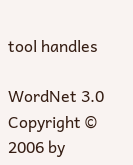tool handles

WordNet 3.0 Copyright © 2006 by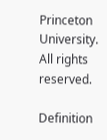Princeton University.
All rights reserved.

Definition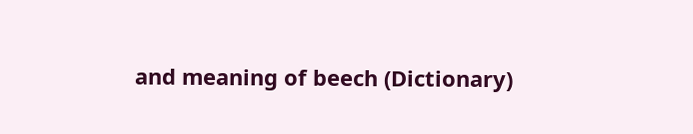and meaning of beech (Dictionary)